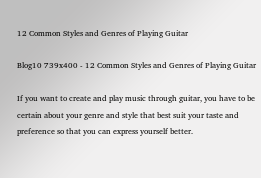12 Common Styles and Genres of Playing Guitar

Blog10 739x400 - 12 Common Styles and Genres of Playing Guitar

If you want to create and play music through guitar, you have to be certain about your genre and style that best suit your taste and preference so that you can express yourself better.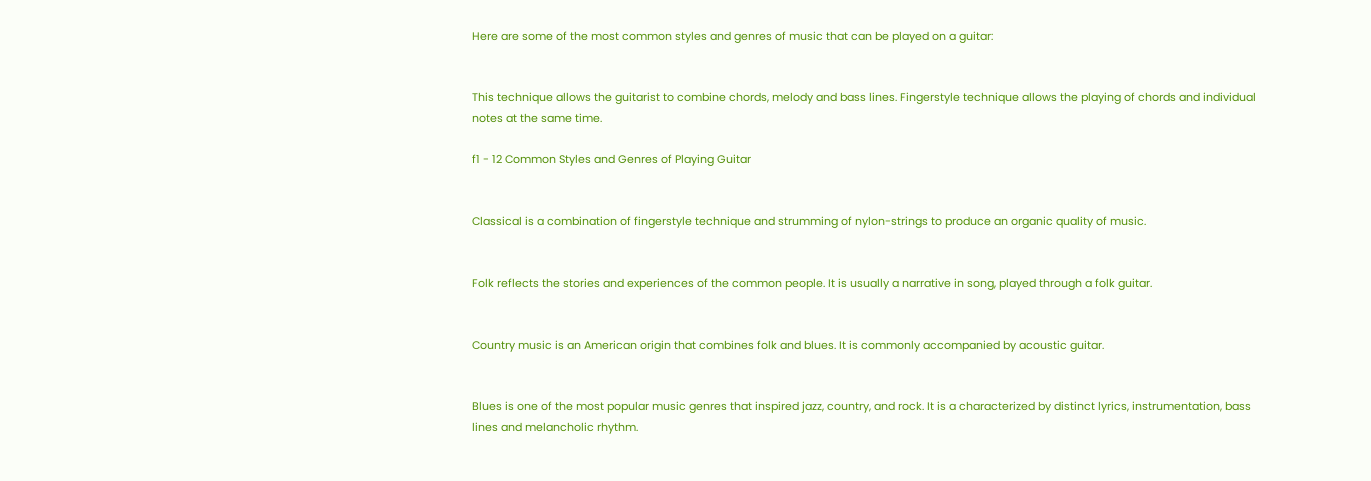Here are some of the most common styles and genres of music that can be played on a guitar:


This technique allows the guitarist to combine chords, melody and bass lines. Fingerstyle technique allows the playing of chords and individual notes at the same time.

f1 - 12 Common Styles and Genres of Playing Guitar


Classical is a combination of fingerstyle technique and strumming of nylon-strings to produce an organic quality of music.


Folk reflects the stories and experiences of the common people. It is usually a narrative in song, played through a folk guitar.


Country music is an American origin that combines folk and blues. It is commonly accompanied by acoustic guitar.


Blues is one of the most popular music genres that inspired jazz, country, and rock. It is a characterized by distinct lyrics, instrumentation, bass lines and melancholic rhythm.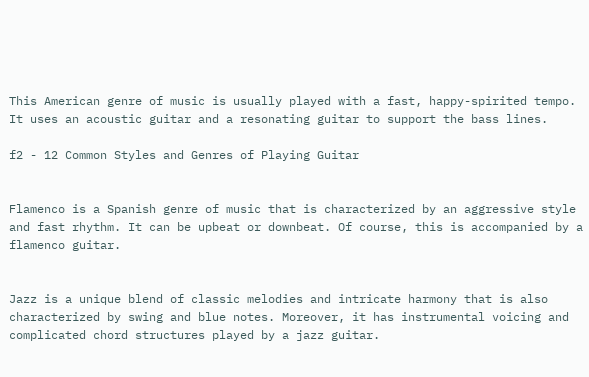This American genre of music is usually played with a fast, happy-spirited tempo. It uses an acoustic guitar and a resonating guitar to support the bass lines.

f2 - 12 Common Styles and Genres of Playing Guitar


Flamenco is a Spanish genre of music that is characterized by an aggressive style and fast rhythm. It can be upbeat or downbeat. Of course, this is accompanied by a flamenco guitar.


Jazz is a unique blend of classic melodies and intricate harmony that is also characterized by swing and blue notes. Moreover, it has instrumental voicing and complicated chord structures played by a jazz guitar.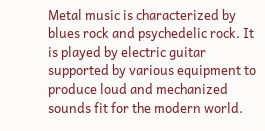Metal music is characterized by blues rock and psychedelic rock. It is played by electric guitar supported by various equipment to produce loud and mechanized sounds fit for the modern world.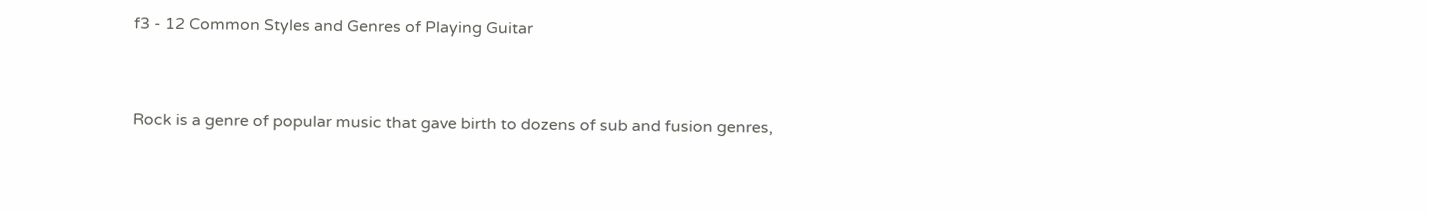f3 - 12 Common Styles and Genres of Playing Guitar


Rock is a genre of popular music that gave birth to dozens of sub and fusion genres,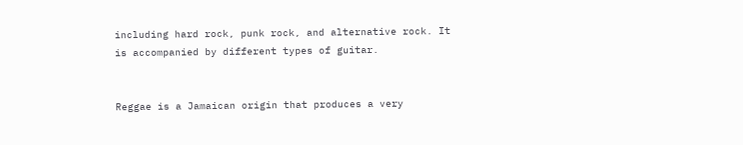including hard rock, punk rock, and alternative rock. It is accompanied by different types of guitar.


Reggae is a Jamaican origin that produces a very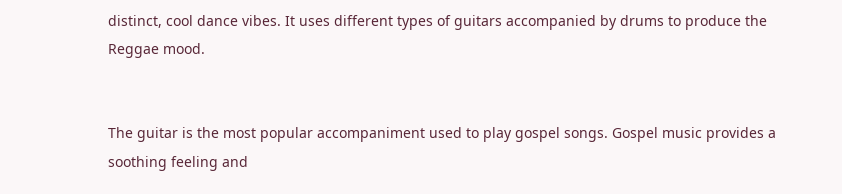distinct, cool dance vibes. It uses different types of guitars accompanied by drums to produce the Reggae mood.


The guitar is the most popular accompaniment used to play gospel songs. Gospel music provides a soothing feeling and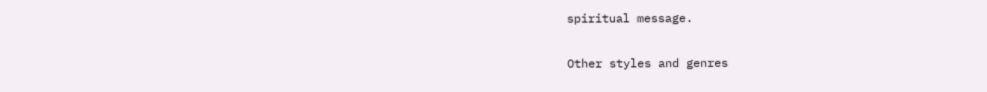spiritual message.

Other styles and genres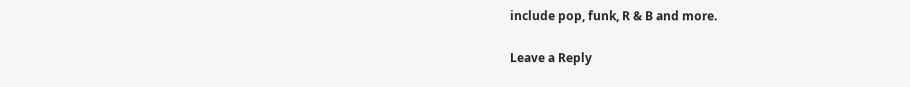include pop, funk, R & B and more.

Leave a Reply